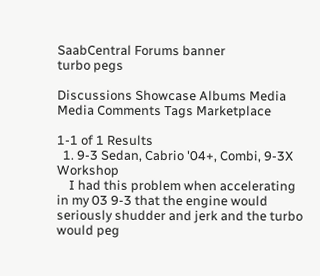SaabCentral Forums banner
turbo pegs

Discussions Showcase Albums Media Media Comments Tags Marketplace

1-1 of 1 Results
  1. 9-3 Sedan, Cabrio '04+, Combi, 9-3X Workshop
    I had this problem when accelerating in my 03 9-3 that the engine would seriously shudder and jerk and the turbo would peg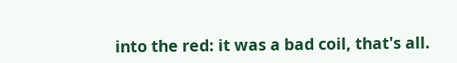into the red: it was a bad coil, that's all.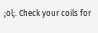;ol;. Check your coils for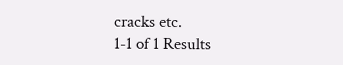cracks etc.
1-1 of 1 Results